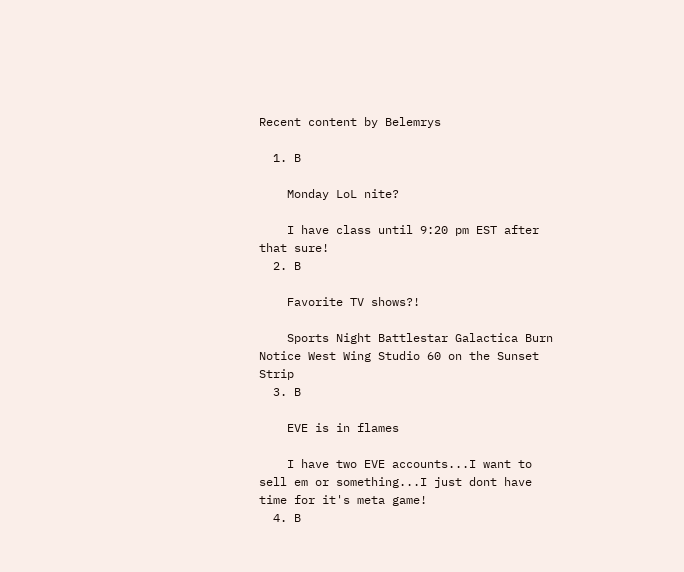Recent content by Belemrys

  1. B

    Monday LoL nite?

    I have class until 9:20 pm EST after that sure!
  2. B

    Favorite TV shows?!

    Sports Night Battlestar Galactica Burn Notice West Wing Studio 60 on the Sunset Strip
  3. B

    EVE is in flames

    I have two EVE accounts...I want to sell em or something...I just dont have time for it's meta game!
  4. B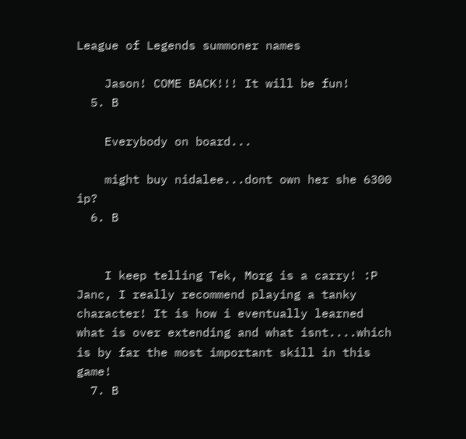League of Legends summoner names

    Jason! COME BACK!!! It will be fun!
  5. B

    Everybody on board...

    might buy nidalee...dont own her she 6300 ip?
  6. B


    I keep telling Tek, Morg is a carry! :P Janc, I really recommend playing a tanky character! It is how i eventually learned what is over extending and what isnt....which is by far the most important skill in this game!
  7. B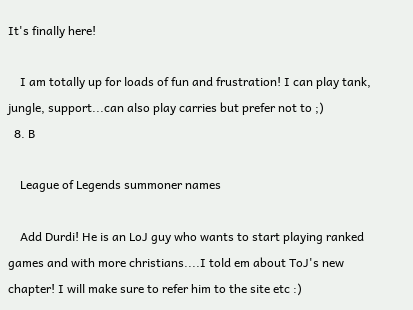It's finally here!

    I am totally up for loads of fun and frustration! I can play tank, jungle, support...can also play carries but prefer not to ;)
  8. B

    League of Legends summoner names

    Add Durdi! He is an LoJ guy who wants to start playing ranked games and with more christians....I told em about ToJ's new chapter! I will make sure to refer him to the site etc :)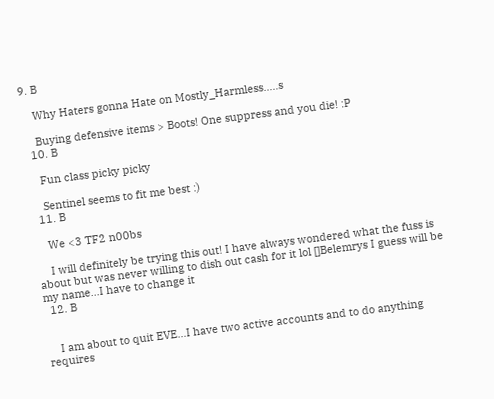9. B

    Why Haters gonna Hate on Mostly_Harmless.....s

    Buying defensive items > Boots! One suppress and you die! :P
  10. B

    Fun class picky picky

    Sentinel seems to fit me best :)
  11. B

    We <3 TF2 n00bs

    I will definitely be trying this out! I have always wondered what the fuss is about but was never willing to dish out cash for it lol []Belemrys I guess will be my name...I have to change it
  12. B


    I am about to quit EVE...I have two active accounts and to do anything requires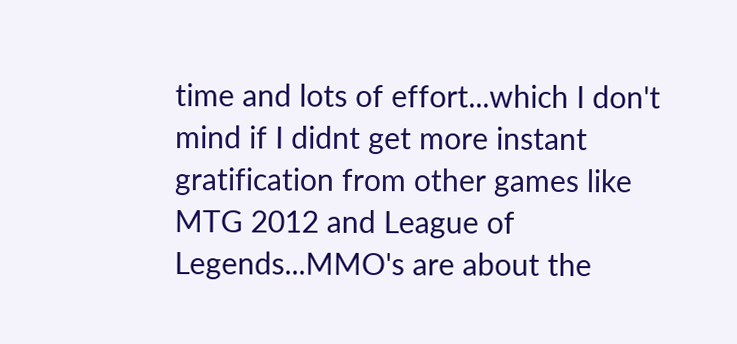time and lots of effort...which I don't mind if I didnt get more instant gratification from other games like MTG 2012 and League of Legends...MMO's are about the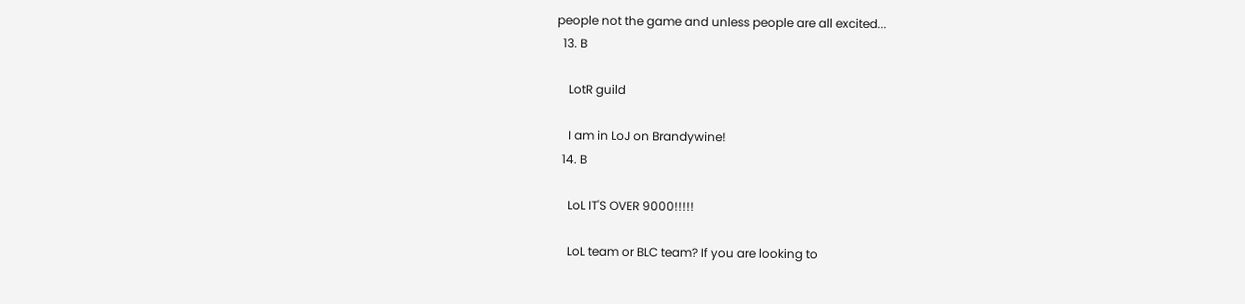people not the game and unless people are all excited...
  13. B

    LotR guild

    I am in LoJ on Brandywine!
  14. B

    LoL IT'S OVER 9000!!!!!

    LoL team or BLC team? If you are looking to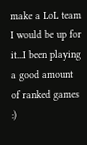make a LoL team I would be up for it...I been playing a good amount of ranked games :)